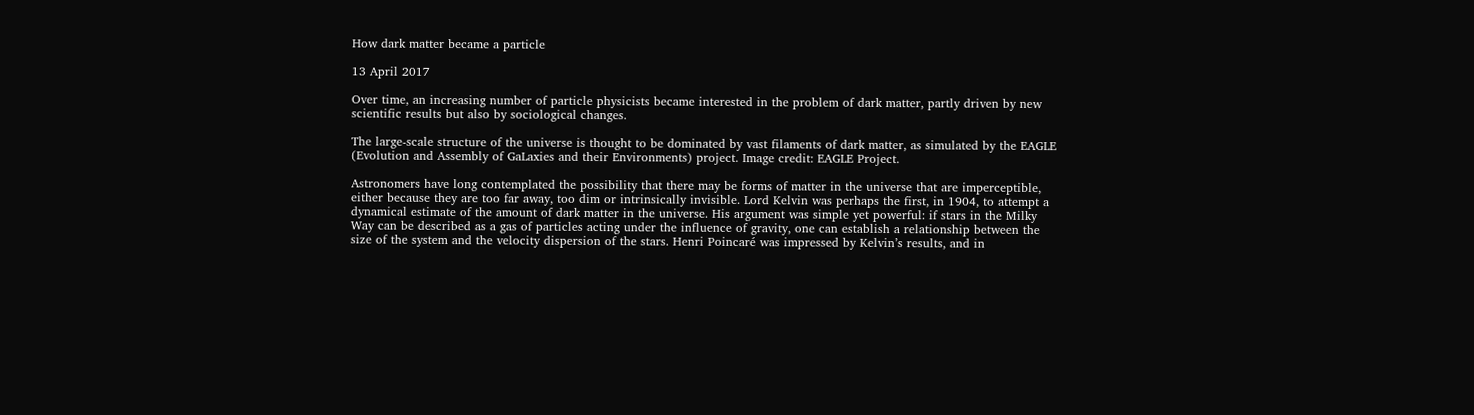How dark matter became a particle

13 April 2017

Over time, an increasing number of particle physicists became interested in the problem of dark matter, partly driven by new scientific results but also by sociological changes.

The large-scale structure of the universe is thought to be dominated by vast filaments of dark matter, as simulated by the EAGLE (Evolution and Assembly of GaLaxies and their Environments) project. Image credit: EAGLE Project.

Astronomers have long contemplated the possibility that there may be forms of matter in the universe that are imperceptible, either because they are too far away, too dim or intrinsically invisible. Lord Kelvin was perhaps the first, in 1904, to attempt a dynamical estimate of the amount of dark matter in the universe. His argument was simple yet powerful: if stars in the Milky Way can be described as a gas of particles acting under the influence of gravity, one can establish a relationship between the size of the system and the velocity dispersion of the stars. Henri Poincaré was impressed by Kelvin’s results, and in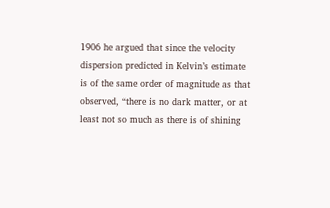1906 he argued that since the velocity dispersion predicted in Kelvin’s estimate is of the same order of magnitude as that observed, “there is no dark matter, or at least not so much as there is of shining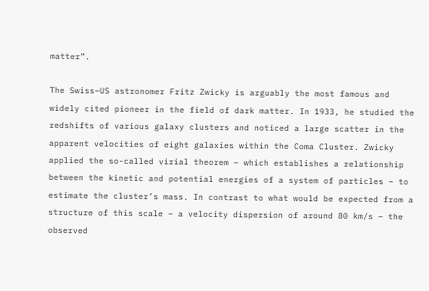matter”.

The Swiss–US astronomer Fritz Zwicky is arguably the most famous and widely cited pioneer in the field of dark matter. In 1933, he studied the redshifts of various galaxy clusters and noticed a large scatter in the apparent velocities of eight galaxies within the Coma Cluster. Zwicky applied the so-called virial theorem – which establishes a relationship between the kinetic and potential energies of a system of particles – to estimate the cluster’s mass. In contrast to what would be expected from a structure of this scale – a velocity dispersion of around 80 km/s – the observed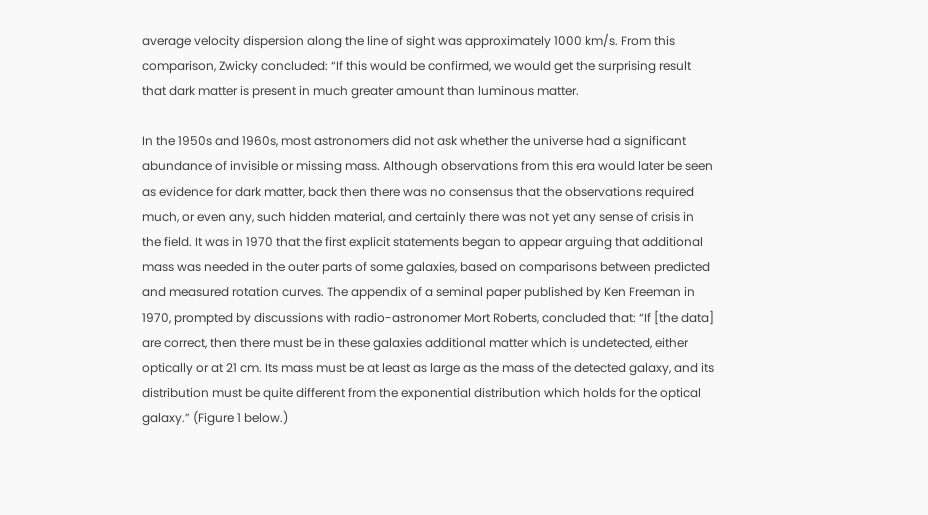average velocity dispersion along the line of sight was approximately 1000 km/s. From this comparison, Zwicky concluded: “If this would be confirmed, we would get the surprising result that dark matter is present in much greater amount than luminous matter.

In the 1950s and 1960s, most astronomers did not ask whether the universe had a significant abundance of invisible or missing mass. Although observations from this era would later be seen as evidence for dark matter, back then there was no consensus that the observations required much, or even any, such hidden material, and certainly there was not yet any sense of crisis in the field. It was in 1970 that the first explicit statements began to appear arguing that additional mass was needed in the outer parts of some galaxies, based on comparisons between predicted and measured rotation curves. The appendix of a seminal paper published by Ken Freeman in 1970, prompted by discussions with radio-astronomer Mort Roberts, concluded that: “If [the data] are correct, then there must be in these galaxies additional matter which is undetected, either optically or at 21 cm. Its mass must be at least as large as the mass of the detected galaxy, and its distribution must be quite different from the exponential distribution which holds for the optical galaxy.” (Figure 1 below.)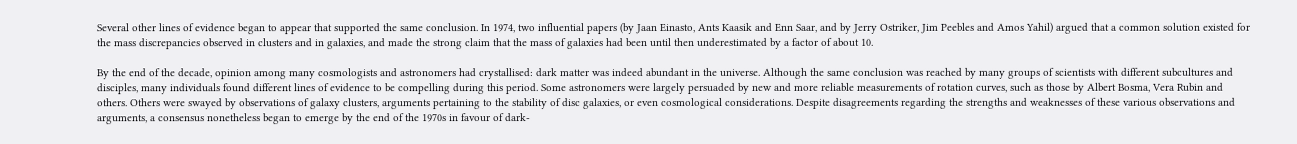Several other lines of evidence began to appear that supported the same conclusion. In 1974, two influential papers (by Jaan Einasto, Ants Kaasik and Enn Saar, and by Jerry Ostriker, Jim Peebles and Amos Yahil) argued that a common solution existed for the mass discrepancies observed in clusters and in galaxies, and made the strong claim that the mass of galaxies had been until then underestimated by a factor of about 10.

By the end of the decade, opinion among many cosmologists and astronomers had crystallised: dark matter was indeed abundant in the universe. Although the same conclusion was reached by many groups of scientists with different subcultures and disciples, many individuals found different lines of evidence to be compelling during this period. Some astronomers were largely persuaded by new and more reliable measurements of rotation curves, such as those by Albert Bosma, Vera Rubin and others. Others were swayed by observations of galaxy clusters, arguments pertaining to the stability of disc galaxies, or even cosmological considerations. Despite disagreements regarding the strengths and weaknesses of these various observations and arguments, a consensus nonetheless began to emerge by the end of the 1970s in favour of dark-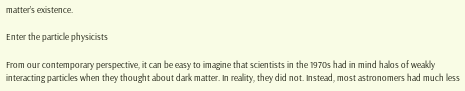matter’s existence.

Enter the particle physicists

From our contemporary perspective, it can be easy to imagine that scientists in the 1970s had in mind halos of weakly interacting particles when they thought about dark matter. In reality, they did not. Instead, most astronomers had much less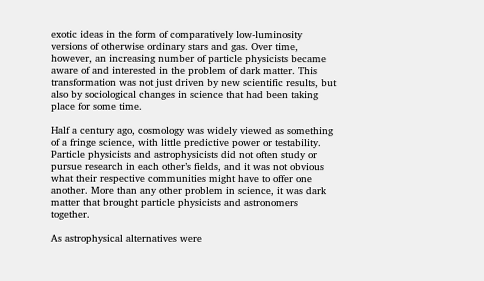exotic ideas in the form of comparatively low-luminosity versions of otherwise ordinary stars and gas. Over time, however, an increasing number of particle physicists became aware of and interested in the problem of dark matter. This transformation was not just driven by new scientific results, but also by sociological changes in science that had been taking place for some time.

Half a century ago, cosmology was widely viewed as something of a fringe science, with little predictive power or testability. Particle physicists and astrophysicists did not often study or pursue research in each other’s fields, and it was not obvious what their respective communities might have to offer one another. More than any other problem in science, it was dark matter that brought particle physicists and astronomers together.

As astrophysical alternatives were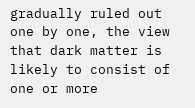gradually ruled out one by one, the view that dark matter is likely to consist of one or more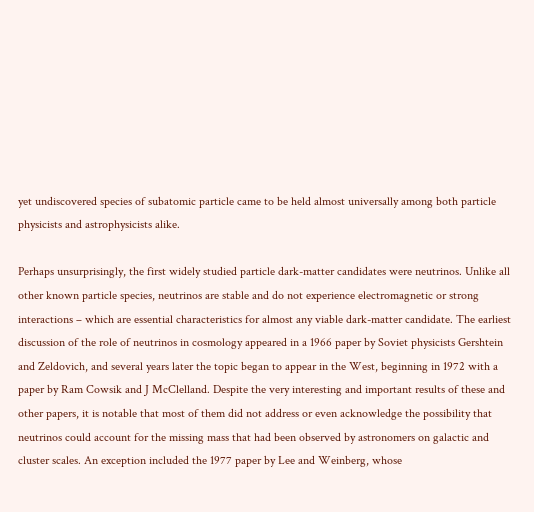yet undiscovered species of subatomic particle came to be held almost universally among both particle physicists and astrophysicists alike.

Perhaps unsurprisingly, the first widely studied particle dark-matter candidates were neutrinos. Unlike all other known particle species, neutrinos are stable and do not experience electromagnetic or strong interactions – which are essential characteristics for almost any viable dark-matter candidate. The earliest discussion of the role of neutrinos in cosmology appeared in a 1966 paper by Soviet physicists Gershtein and Zeldovich, and several years later the topic began to appear in the West, beginning in 1972 with a paper by Ram Cowsik and J McClelland. Despite the very interesting and important results of these and other papers, it is notable that most of them did not address or even acknowledge the possibility that neutrinos could account for the missing mass that had been observed by astronomers on galactic and cluster scales. An exception included the 1977 paper by Lee and Weinberg, whose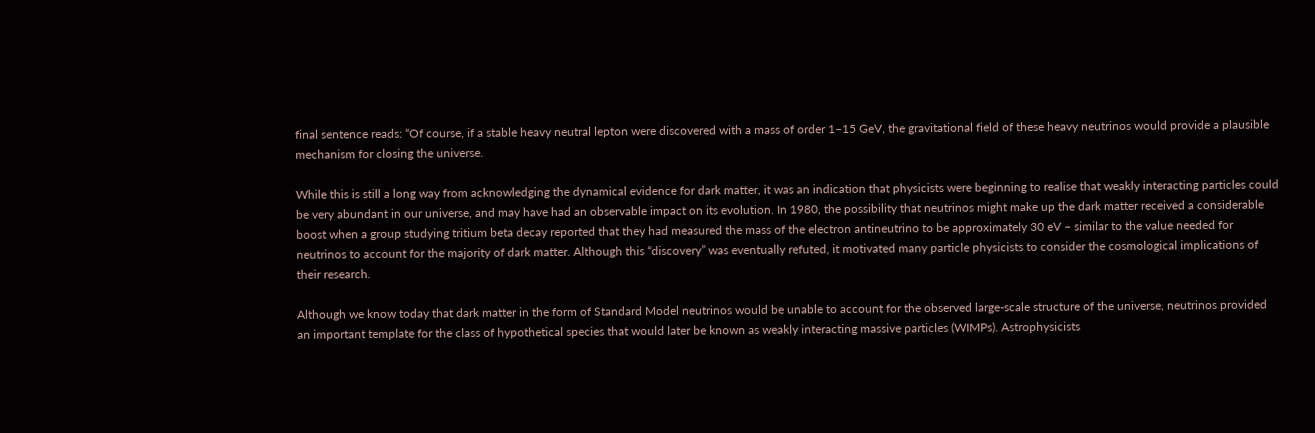final sentence reads: “Of course, if a stable heavy neutral lepton were discovered with a mass of order 1–15 GeV, the gravitational field of these heavy neutrinos would provide a plausible mechanism for closing the universe.

While this is still a long way from acknowledging the dynamical evidence for dark matter, it was an indication that physicists were beginning to realise that weakly interacting particles could be very abundant in our universe, and may have had an observable impact on its evolution. In 1980, the possibility that neutrinos might make up the dark matter received a considerable boost when a group studying tritium beta decay reported that they had measured the mass of the electron antineutrino to be approximately 30 eV – similar to the value needed for neutrinos to account for the majority of dark matter. Although this “discovery” was eventually refuted, it motivated many particle physicists to consider the cosmological implications of their research.

Although we know today that dark matter in the form of Standard Model neutrinos would be unable to account for the observed large-scale structure of the universe, neutrinos provided an important template for the class of hypothetical species that would later be known as weakly interacting massive particles (WIMPs). Astrophysicists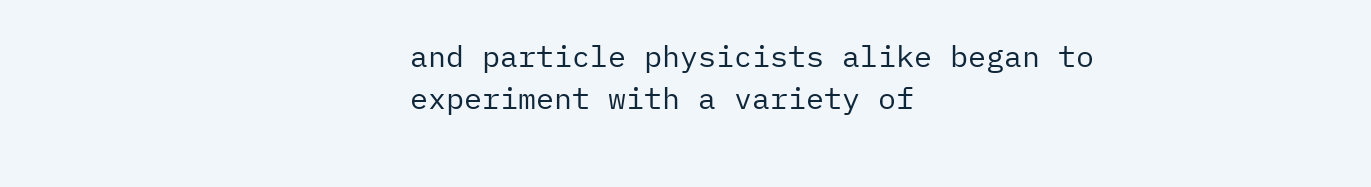and particle physicists alike began to experiment with a variety of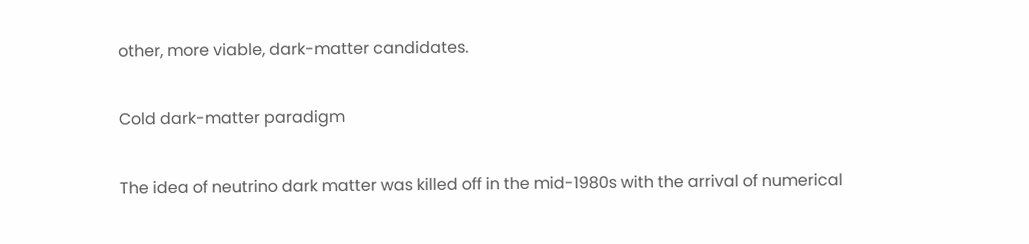other, more viable, dark-matter candidates.

Cold dark-matter paradigm

The idea of neutrino dark matter was killed off in the mid-1980s with the arrival of numerical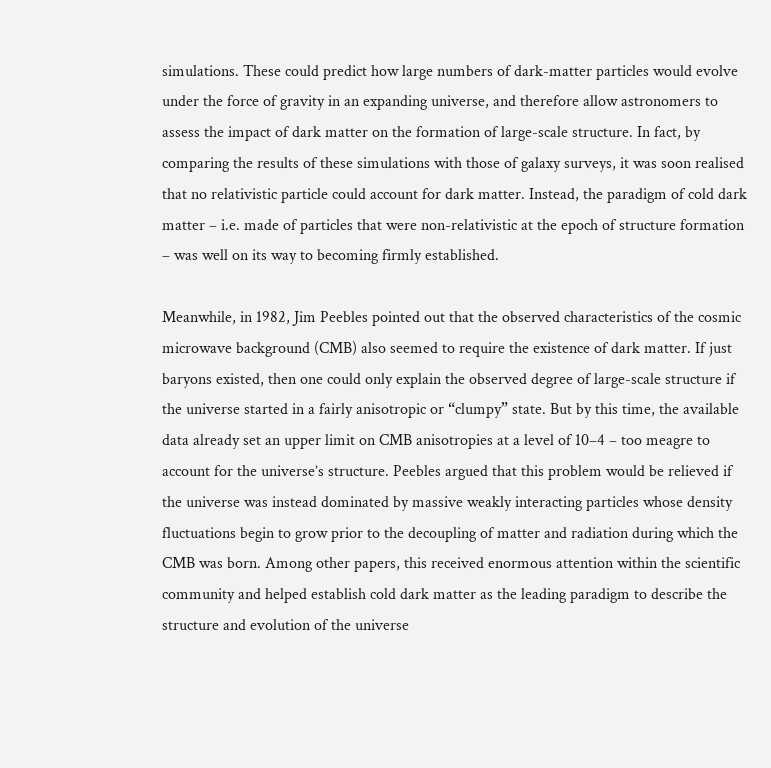simulations. These could predict how large numbers of dark-matter particles would evolve under the force of gravity in an expanding universe, and therefore allow astronomers to assess the impact of dark matter on the formation of large-scale structure. In fact, by comparing the results of these simulations with those of galaxy surveys, it was soon realised that no relativistic particle could account for dark matter. Instead, the paradigm of cold dark matter – i.e. made of particles that were non-relativistic at the epoch of structure formation – was well on its way to becoming firmly established.

Meanwhile, in 1982, Jim Peebles pointed out that the observed characteristics of the cosmic microwave background (CMB) also seemed to require the existence of dark matter. If just baryons existed, then one could only explain the observed degree of large-scale structure if the universe started in a fairly anisotropic or “clumpy” state. But by this time, the available data already set an upper limit on CMB anisotropies at a level of 10–4 – too meagre to account for the universe’s structure. Peebles argued that this problem would be relieved if the universe was instead dominated by massive weakly interacting particles whose density fluctuations begin to grow prior to the decoupling of matter and radiation during which the CMB was born. Among other papers, this received enormous attention within the scientific community and helped establish cold dark matter as the leading paradigm to describe the structure and evolution of the universe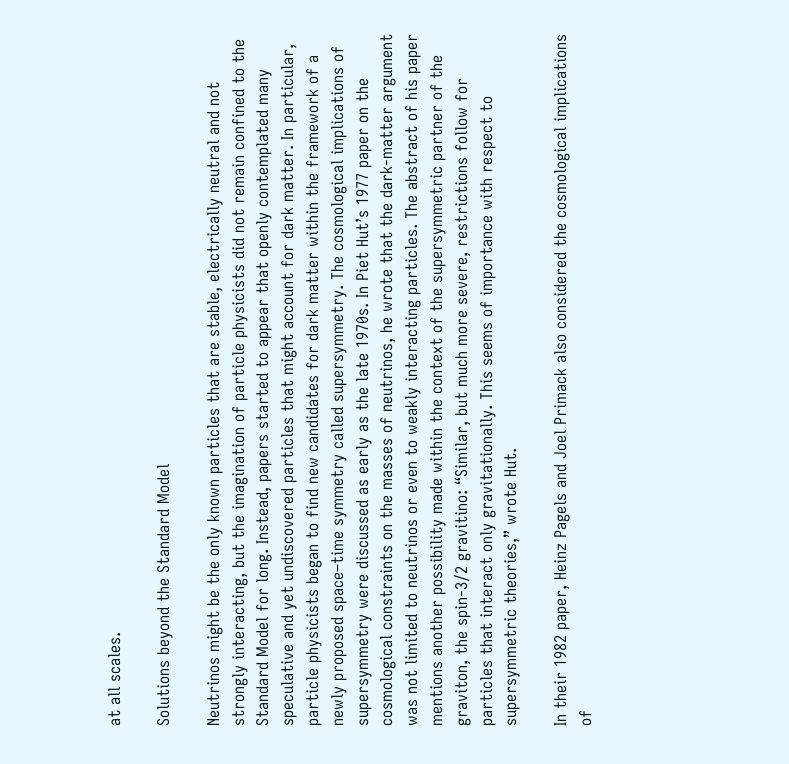at all scales.

Solutions beyond the Standard Model

Neutrinos might be the only known particles that are stable, electrically neutral and not strongly interacting, but the imagination of particle physicists did not remain confined to the Standard Model for long. Instead, papers started to appear that openly contemplated many speculative and yet undiscovered particles that might account for dark matter. In particular, particle physicists began to find new candidates for dark matter within the framework of a newly proposed space–time symmetry called supersymmetry. The cosmological implications of supersymmetry were discussed as early as the late 1970s. In Piet Hut’s 1977 paper on the cosmological constraints on the masses of neutrinos, he wrote that the dark-matter argument was not limited to neutrinos or even to weakly interacting particles. The abstract of his paper mentions another possibility made within the context of the supersymmetric partner of the graviton, the spin-3/2 gravitino: “Similar, but much more severe, restrictions follow for particles that interact only gravitationally. This seems of importance with respect to supersymmetric theories,” wrote Hut.

In their 1982 paper, Heinz Pagels and Joel Primack also considered the cosmological implications of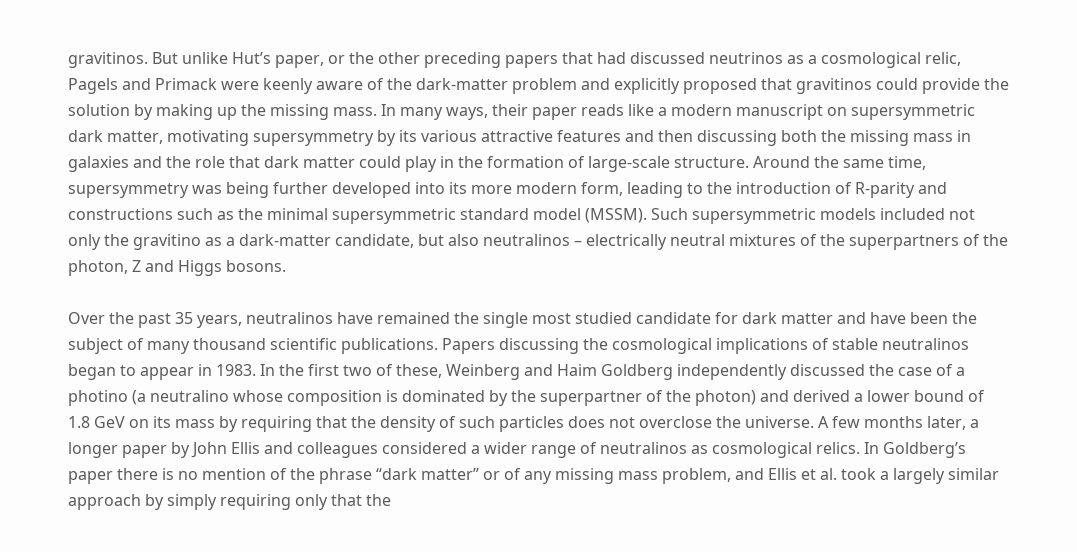gravitinos. But unlike Hut’s paper, or the other preceding papers that had discussed neutrinos as a cosmological relic, Pagels and Primack were keenly aware of the dark-matter problem and explicitly proposed that gravitinos could provide the solution by making up the missing mass. In many ways, their paper reads like a modern manuscript on supersymmetric dark matter, motivating supersymmetry by its various attractive features and then discussing both the missing mass in galaxies and the role that dark matter could play in the formation of large-scale structure. Around the same time, supersymmetry was being further developed into its more modern form, leading to the introduction of R-parity and constructions such as the minimal supersymmetric standard model (MSSM). Such supersymmetric models included not only the gravitino as a dark-matter candidate, but also neutralinos – electrically neutral mixtures of the superpartners of the photon, Z and Higgs bosons.

Over the past 35 years, neutralinos have remained the single most studied candidate for dark matter and have been the subject of many thousand scientific publications. Papers discussing the cosmological implications of stable neutralinos began to appear in 1983. In the first two of these, Weinberg and Haim Goldberg independently discussed the case of a photino (a neutralino whose composition is dominated by the superpartner of the photon) and derived a lower bound of 1.8 GeV on its mass by requiring that the density of such particles does not overclose the universe. A few months later, a longer paper by John Ellis and colleagues considered a wider range of neutralinos as cosmological relics. In Goldberg’s paper there is no mention of the phrase “dark matter” or of any missing mass problem, and Ellis et al. took a largely similar approach by simply requiring only that the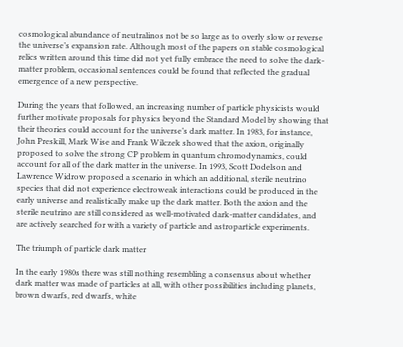cosmological abundance of neutralinos not be so large as to overly slow or reverse the universe’s expansion rate. Although most of the papers on stable cosmological relics written around this time did not yet fully embrace the need to solve the dark-matter problem, occasional sentences could be found that reflected the gradual emergence of a new perspective.

During the years that followed, an increasing number of particle physicists would further motivate proposals for physics beyond the Standard Model by showing that their theories could account for the universe’s dark matter. In 1983, for instance, John Preskill, Mark Wise and Frank Wilczek showed that the axion, originally proposed to solve the strong CP problem in quantum chromodynamics, could account for all of the dark matter in the universe. In 1993, Scott Dodelson and Lawrence Widrow proposed a scenario in which an additional, sterile neutrino species that did not experience electroweak interactions could be produced in the early universe and realistically make up the dark matter. Both the axion and the sterile neutrino are still considered as well-motivated dark-matter candidates, and are actively searched for with a variety of particle and astroparticle experiments.

The triumph of particle dark matter

In the early 1980s there was still nothing resembling a consensus about whether dark matter was made of particles at all, with other possibilities including planets, brown dwarfs, red dwarfs, white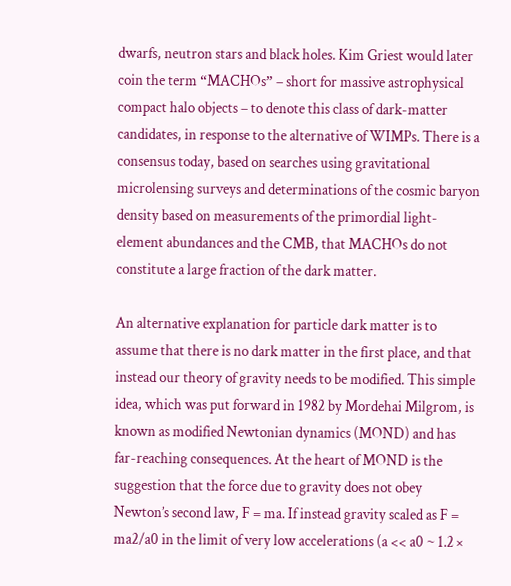dwarfs, neutron stars and black holes. Kim Griest would later coin the term “MACHOs” – short for massive astrophysical compact halo objects – to denote this class of dark-matter candidates, in response to the alternative of WIMPs. There is a consensus today, based on searches using gravitational microlensing surveys and determinations of the cosmic baryon density based on measurements of the primordial light-element abundances and the CMB, that MACHOs do not constitute a large fraction of the dark matter.

An alternative explanation for particle dark matter is to assume that there is no dark matter in the first place, and that instead our theory of gravity needs to be modified. This simple idea, which was put forward in 1982 by Mordehai Milgrom, is known as modified Newtonian dynamics (MOND) and has far-reaching consequences. At the heart of MOND is the suggestion that the force due to gravity does not obey Newton’s second law, F = ma. If instead gravity scaled as F = ma2/a0 in the limit of very low accelerations (a << a0 ~ 1.2 ×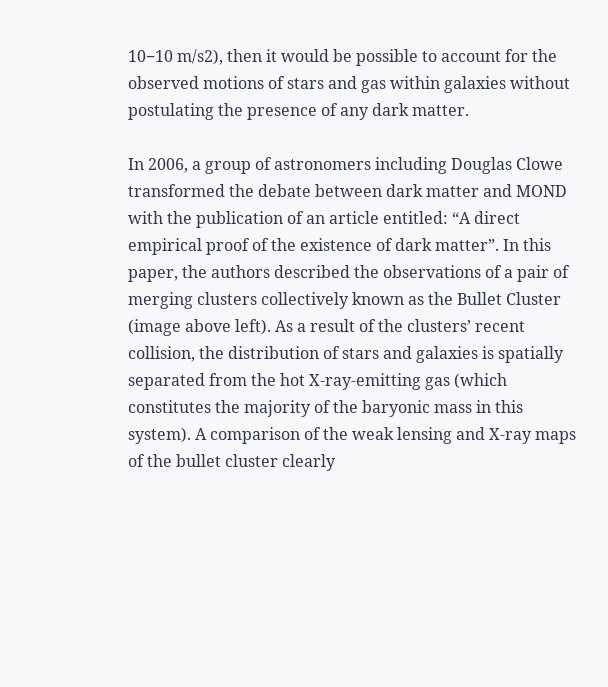10−10 m/s2), then it would be possible to account for the observed motions of stars and gas within galaxies without postulating the presence of any dark matter.

In 2006, a group of astronomers including Douglas Clowe transformed the debate between dark matter and MOND with the publication of an article entitled: “A direct empirical proof of the existence of dark matter”. In this paper, the authors described the observations of a pair of merging clusters collectively known as the Bullet Cluster (image above left). As a result of the clusters’ recent collision, the distribution of stars and galaxies is spatially separated from the hot X-ray-emitting gas (which constitutes the majority of the baryonic mass in this system). A comparison of the weak lensing and X-ray maps of the bullet cluster clearly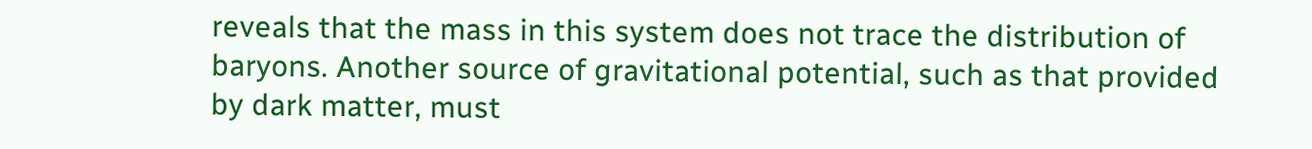reveals that the mass in this system does not trace the distribution of baryons. Another source of gravitational potential, such as that provided by dark matter, must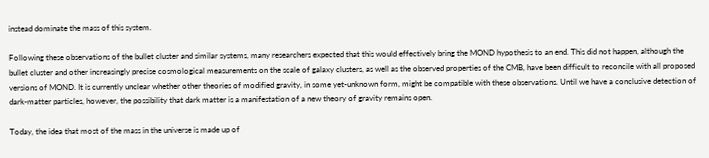instead dominate the mass of this system.

Following these observations of the bullet cluster and similar systems, many researchers expected that this would effectively bring the MOND hypothesis to an end. This did not happen, although the bullet cluster and other increasingly precise cosmological measurements on the scale of galaxy clusters, as well as the observed properties of the CMB, have been difficult to reconcile with all proposed versions of MOND. It is currently unclear whether other theories of modified gravity, in some yet-unknown form, might be compatible with these observations. Until we have a conclusive detection of dark-matter particles, however, the possibility that dark matter is a manifestation of a new theory of gravity remains open.

Today, the idea that most of the mass in the universe is made up of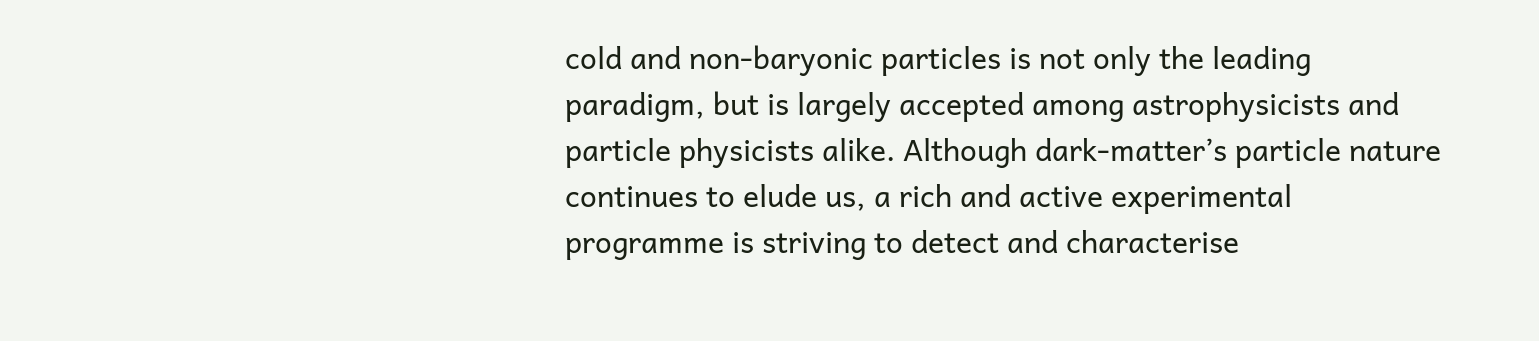cold and non-baryonic particles is not only the leading paradigm, but is largely accepted among astrophysicists and particle physicists alike. Although dark-matter’s particle nature continues to elude us, a rich and active experimental programme is striving to detect and characterise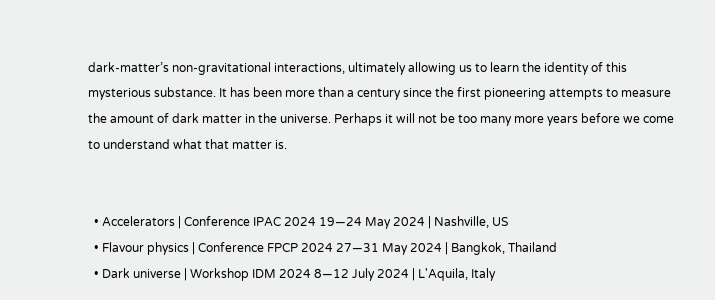dark-matter’s non-gravitational interactions, ultimately allowing us to learn the identity of this mysterious substance. It has been more than a century since the first pioneering attempts to measure the amount of dark matter in the universe. Perhaps it will not be too many more years before we come to understand what that matter is.


  • Accelerators | Conference IPAC 2024 19—24 May 2024 | Nashville, US
  • Flavour physics | Conference FPCP 2024 27—31 May 2024 | Bangkok, Thailand
  • Dark universe | Workshop IDM 2024 8—12 July 2024 | L'Aquila, Italy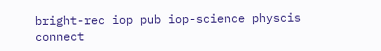bright-rec iop pub iop-science physcis connect